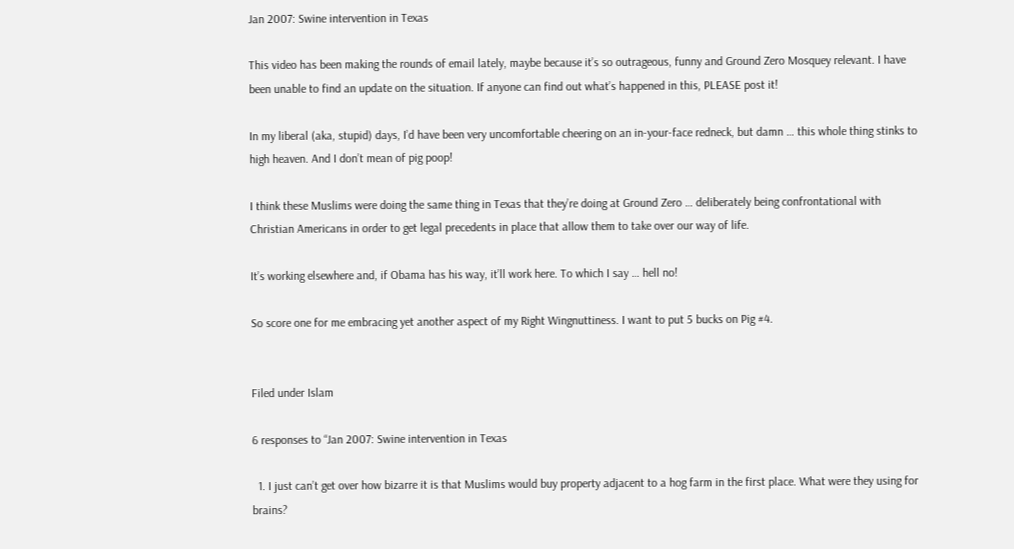Jan 2007: Swine intervention in Texas

This video has been making the rounds of email lately, maybe because it’s so outrageous, funny and Ground Zero Mosquey relevant. I have been unable to find an update on the situation. If anyone can find out what’s happened in this, PLEASE post it!

In my liberal (aka, stupid) days, I’d have been very uncomfortable cheering on an in-your-face redneck, but damn … this whole thing stinks to high heaven. And I don’t mean of pig poop!

I think these Muslims were doing the same thing in Texas that they’re doing at Ground Zero … deliberately being confrontational with Christian Americans in order to get legal precedents in place that allow them to take over our way of life.

It’s working elsewhere and, if Obama has his way, it’ll work here. To which I say … hell no!

So score one for me embracing yet another aspect of my Right Wingnuttiness. I want to put 5 bucks on Pig #4.


Filed under Islam

6 responses to “Jan 2007: Swine intervention in Texas

  1. I just can’t get over how bizarre it is that Muslims would buy property adjacent to a hog farm in the first place. What were they using for brains?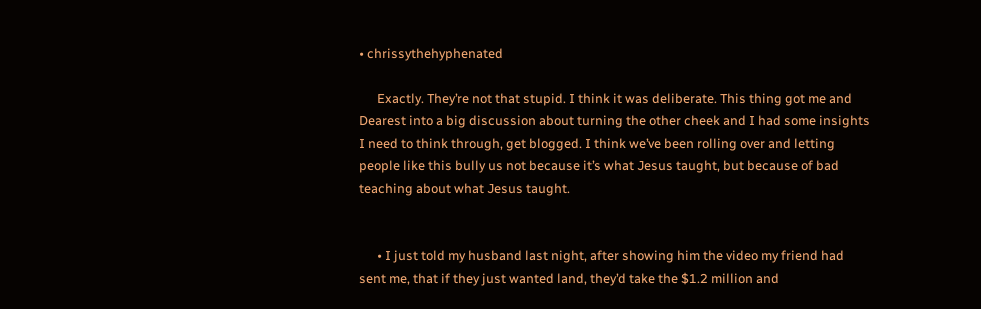• chrissythehyphenated

      Exactly. They’re not that stupid. I think it was deliberate. This thing got me and Dearest into a big discussion about turning the other cheek and I had some insights I need to think through, get blogged. I think we’ve been rolling over and letting people like this bully us not because it’s what Jesus taught, but because of bad teaching about what Jesus taught.


      • I just told my husband last night, after showing him the video my friend had sent me, that if they just wanted land, they’d take the $1.2 million and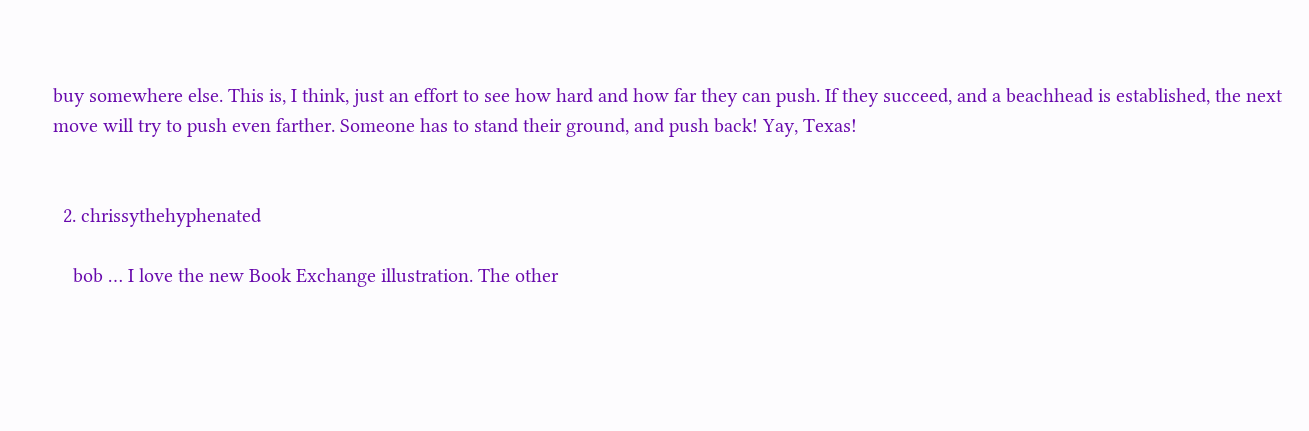buy somewhere else. This is, I think, just an effort to see how hard and how far they can push. If they succeed, and a beachhead is established, the next move will try to push even farther. Someone has to stand their ground, and push back! Yay, Texas!


  2. chrissythehyphenated

    bob … I love the new Book Exchange illustration. The other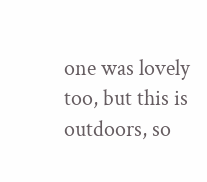one was lovely too, but this is outdoors, so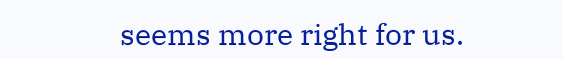seems more right for us.